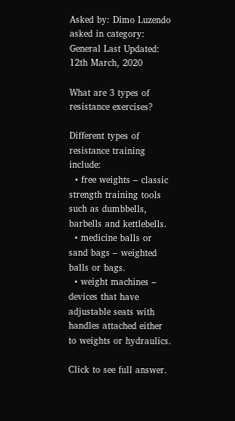Asked by: Dimo Luzendo
asked in category: General Last Updated: 12th March, 2020

What are 3 types of resistance exercises?

Different types of resistance training include:
  • free weights – classic strength training tools such as dumbbells, barbells and kettlebells.
  • medicine balls or sand bags – weighted balls or bags.
  • weight machines – devices that have adjustable seats with handles attached either to weights or hydraulics.

Click to see full answer.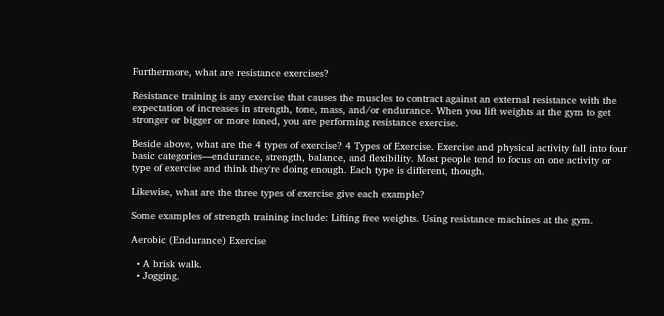Furthermore, what are resistance exercises?

Resistance training is any exercise that causes the muscles to contract against an external resistance with the expectation of increases in strength, tone, mass, and/or endurance. When you lift weights at the gym to get stronger or bigger or more toned, you are performing resistance exercise.

Beside above, what are the 4 types of exercise? 4 Types of Exercise. Exercise and physical activity fall into four basic categories—endurance, strength, balance, and flexibility. Most people tend to focus on one activity or type of exercise and think they're doing enough. Each type is different, though.

Likewise, what are the three types of exercise give each example?

Some examples of strength training include: Lifting free weights. Using resistance machines at the gym.

Aerobic (Endurance) Exercise

  • A brisk walk.
  • Jogging.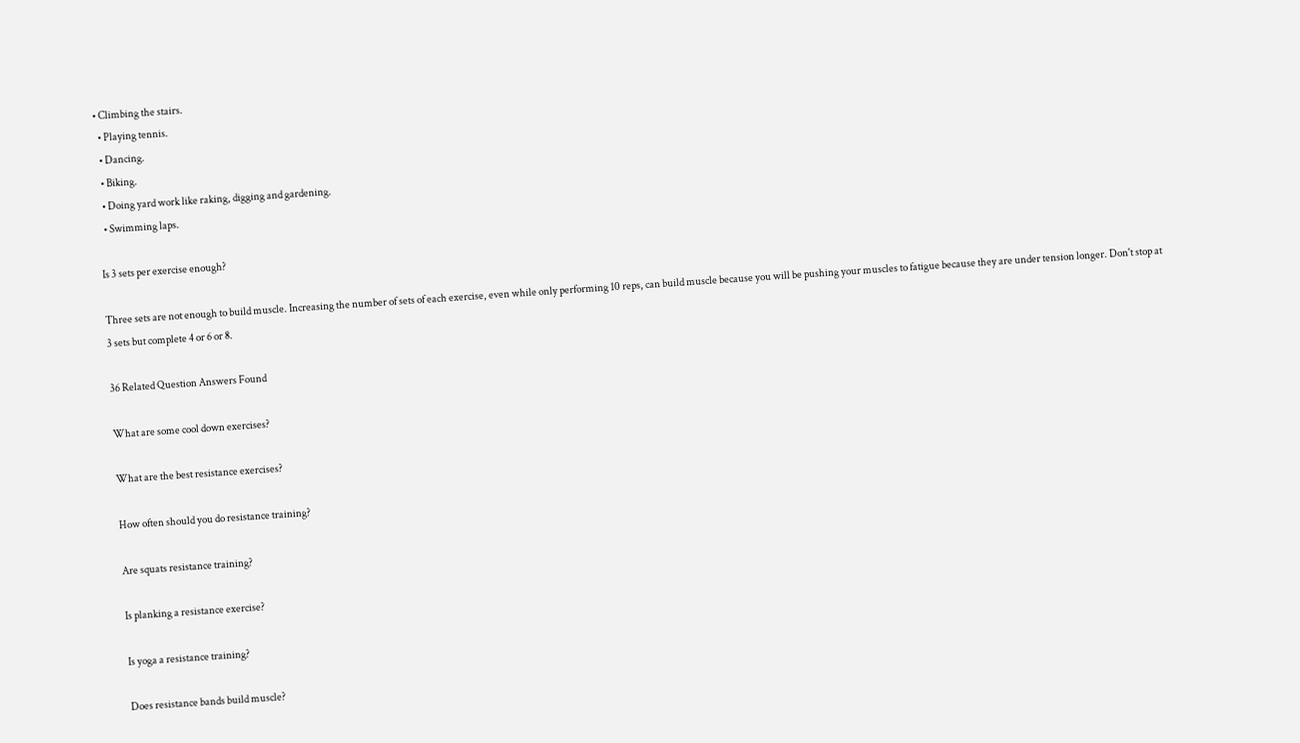• Climbing the stairs.
  • Playing tennis.
  • Dancing.
  • Biking.
  • Doing yard work like raking, digging and gardening.
  • Swimming laps.

Is 3 sets per exercise enough?

Three sets are not enough to build muscle. Increasing the number of sets of each exercise, even while only performing 10 reps, can build muscle because you will be pushing your muscles to fatigue because they are under tension longer. Don't stop at 3 sets but complete 4 or 6 or 8.

36 Related Question Answers Found

What are some cool down exercises?

What are the best resistance exercises?

How often should you do resistance training?

Are squats resistance training?

Is planking a resistance exercise?

Is yoga a resistance training?

Does resistance bands build muscle?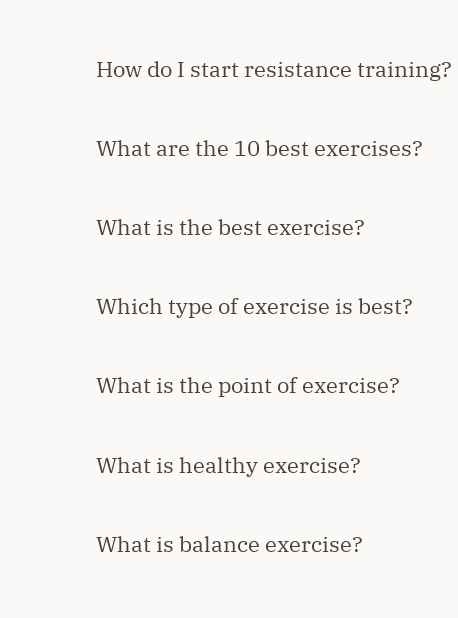How do I start resistance training?

What are the 10 best exercises?

What is the best exercise?

Which type of exercise is best?

What is the point of exercise?

What is healthy exercise?

What is balance exercise?